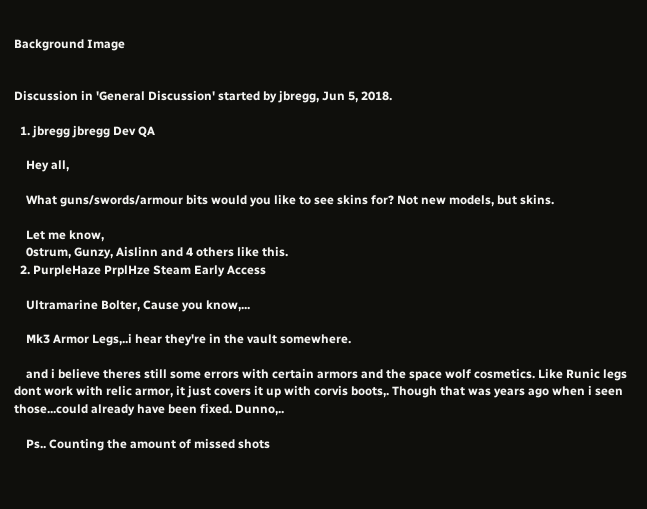Background Image


Discussion in 'General Discussion' started by jbregg, Jun 5, 2018.

  1. jbregg jbregg Dev QA

    Hey all,

    What guns/swords/armour bits would you like to see skins for? Not new models, but skins.

    Let me know,
    0strum, Gunzy, Aislinn and 4 others like this.
  2. PurpleHaze PrplHze Steam Early Access

    Ultramarine Bolter, Cause you know,...

    Mk3 Armor Legs,..i hear they're in the vault somewhere.

    and i believe theres still some errors with certain armors and the space wolf cosmetics. Like Runic legs dont work with relic armor, it just covers it up with corvis boots,. Though that was years ago when i seen those...could already have been fixed. Dunno,..

    Ps.. Counting the amount of missed shots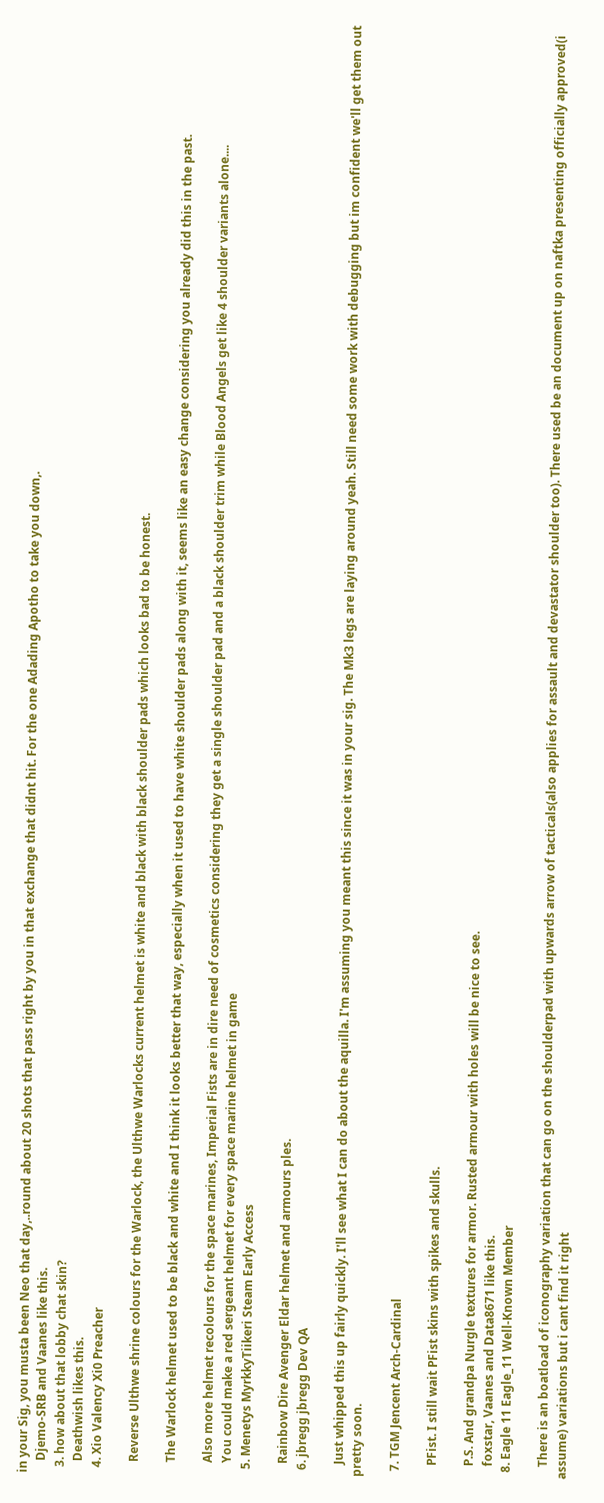in your Sig, you musta been Neo that day,..round about 20 shots that pass right by you in that exchange that didnt hit. For the one Adading Apotho to take you down,.
    Djemo-SRB and Vaanes like this.
  3. how about that lobby chat skin?
    Deathwish likes this.
  4. Xio Valency Xi0 Preacher

    Reverse Ulthwe shrine colours for the Warlock, the Ulthwe Warlocks current helmet is white and black with black shoulder pads which looks bad to be honest.

    The Warlock helmet used to be black and white and I think it looks better that way, especially when it used to have white shoulder pads along with it, seems like an easy change considering you already did this in the past.

    Also more helmet recolours for the space marines, Imperial Fists are in dire need of cosmetics considering they get a single shoulder pad and a black shoulder trim while Blood Angels get like 4 shoulder variants alone....
    You could make a red sergeant helmet for every space marine helmet in game
  5. Menetys MyrkkyTiikeri Steam Early Access

    Rainbow Dire Avenger Eldar helmet and armours ples.
  6. jbregg jbregg Dev QA

    Just whipped this up fairly quickly. I'll see what I can do about the aquilla. I'm assuming you meant this since it was in your sig. The Mk3 legs are laying around yeah. Still need some work with debugging but im confident we'll get them out pretty soon.

  7. TGM Jencent Arch-Cardinal

    PFist. I still wait PFist skins with spikes and skulls.

    P.S. And grandpa Nurgle textures for armor. Rusted armour with holes will be nice to see.
    foxstar, Vaanes and Data8671 like this.
  8. Eagle 11 Eagle_11 Well-Known Member

    There is an boatload of iconography variation that can go on the shoulderpad with upwards arrow of tacticals(also applies for assault and devastator shoulder too). There used be an document up on naftka presenting officially approved(i assume) variations but i cant find it right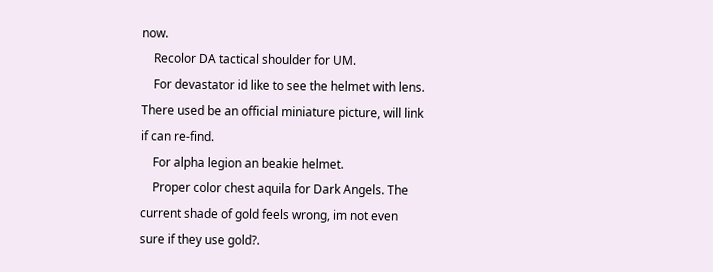now.
    Recolor DA tactical shoulder for UM.
    For devastator id like to see the helmet with lens. There used be an official miniature picture, will link if can re-find.
    For alpha legion an beakie helmet.
    Proper color chest aquila for Dark Angels. The current shade of gold feels wrong, im not even sure if they use gold?.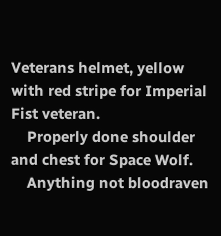Veterans helmet, yellow with red stripe for Imperial Fist veteran.
    Properly done shoulder and chest for Space Wolf.
    Anything not bloodraven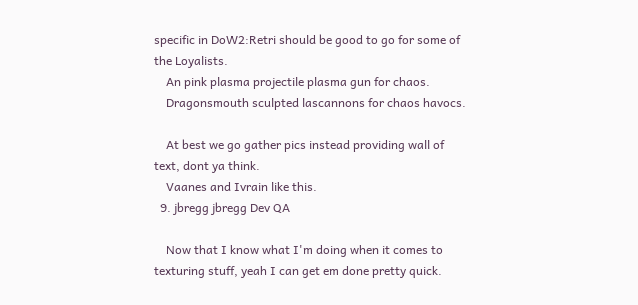specific in DoW2:Retri should be good to go for some of the Loyalists.
    An pink plasma projectile plasma gun for chaos.
    Dragonsmouth sculpted lascannons for chaos havocs.

    At best we go gather pics instead providing wall of text, dont ya think.
    Vaanes and Ivrain like this.
  9. jbregg jbregg Dev QA

    Now that I know what I'm doing when it comes to texturing stuff, yeah I can get em done pretty quick.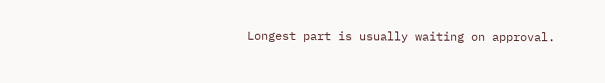Longest part is usually waiting on approval.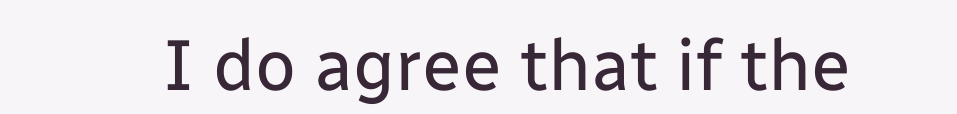I do agree that if the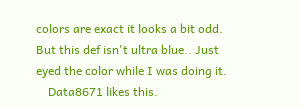colors are exact it looks a bit odd. But this def isn't ultra blue.. Just eyed the color while I was doing it.
    Data8671 likes this.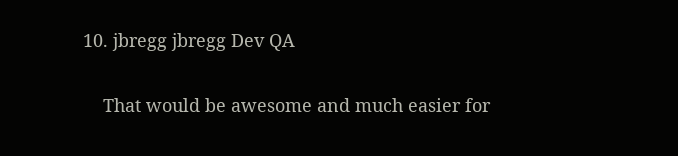10. jbregg jbregg Dev QA

    That would be awesome and much easier for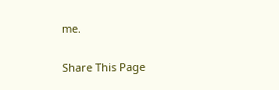me.

Share This Page